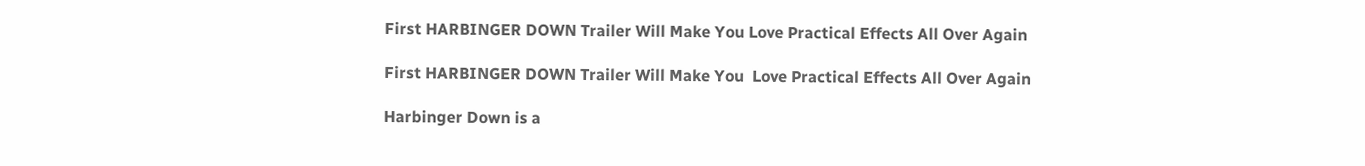First HARBINGER DOWN Trailer Will Make You Love Practical Effects All Over Again

First HARBINGER DOWN Trailer Will Make You  Love Practical Effects All Over Again

Harbinger Down is a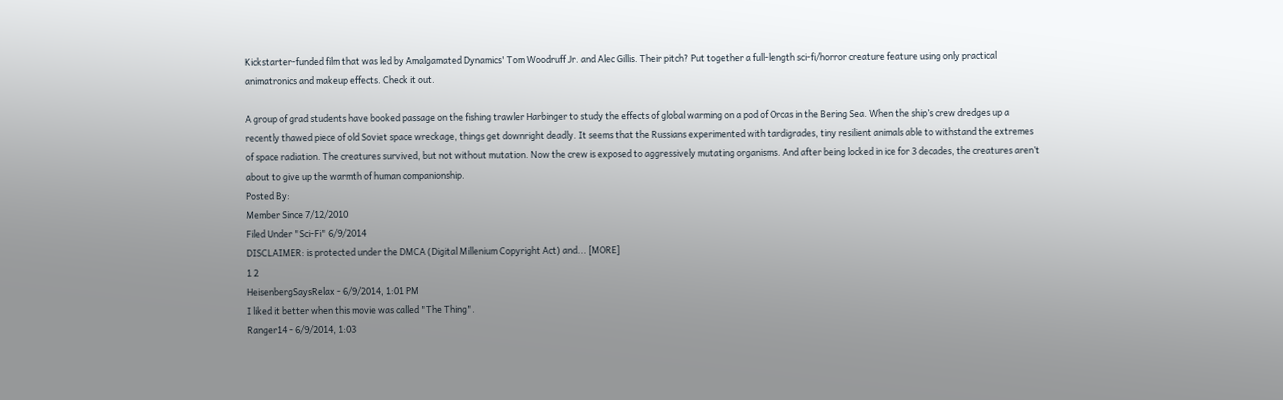Kickstarter-funded film that was led by Amalgamated Dynamics' Tom Woodruff Jr. and Alec Gillis. Their pitch? Put together a full-length sci-fi/horror creature feature using only practical animatronics and makeup effects. Check it out.

A group of grad students have booked passage on the fishing trawler Harbinger to study the effects of global warming on a pod of Orcas in the Bering Sea. When the ship’s crew dredges up a recently thawed piece of old Soviet space wreckage, things get downright deadly. It seems that the Russians experimented with tardigrades, tiny resilient animals able to withstand the extremes of space radiation. The creatures survived, but not without mutation. Now the crew is exposed to aggressively mutating organisms. And after being locked in ice for 3 decades, the creatures aren’t about to give up the warmth of human companionship.
Posted By:
Member Since 7/12/2010
Filed Under "Sci-Fi" 6/9/2014
DISCLAIMER: is protected under the DMCA (Digital Millenium Copyright Act) and... [MORE]
1 2
HeisenbergSaysRelax - 6/9/2014, 1:01 PM
I liked it better when this movie was called "The Thing".
Ranger14 - 6/9/2014, 1:03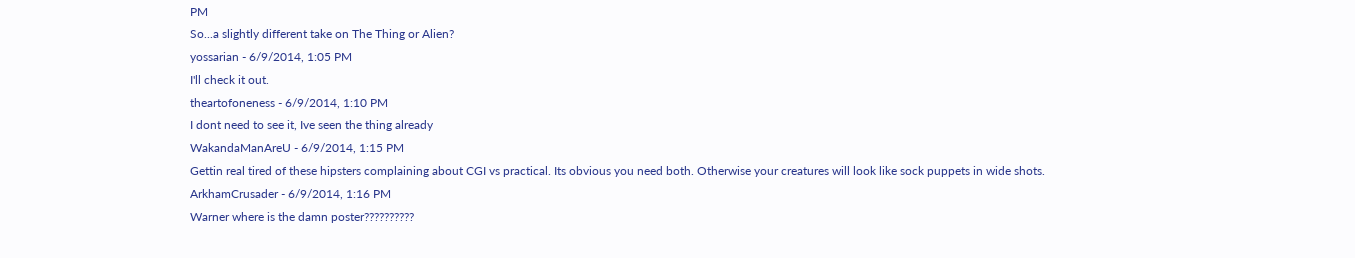PM
So...a slightly different take on The Thing or Alien?
yossarian - 6/9/2014, 1:05 PM
I'll check it out.
theartofoneness - 6/9/2014, 1:10 PM
I dont need to see it, Ive seen the thing already
WakandaManAreU - 6/9/2014, 1:15 PM
Gettin real tired of these hipsters complaining about CGI vs practical. Its obvious you need both. Otherwise your creatures will look like sock puppets in wide shots.
ArkhamCrusader - 6/9/2014, 1:16 PM
Warner where is the damn poster??????????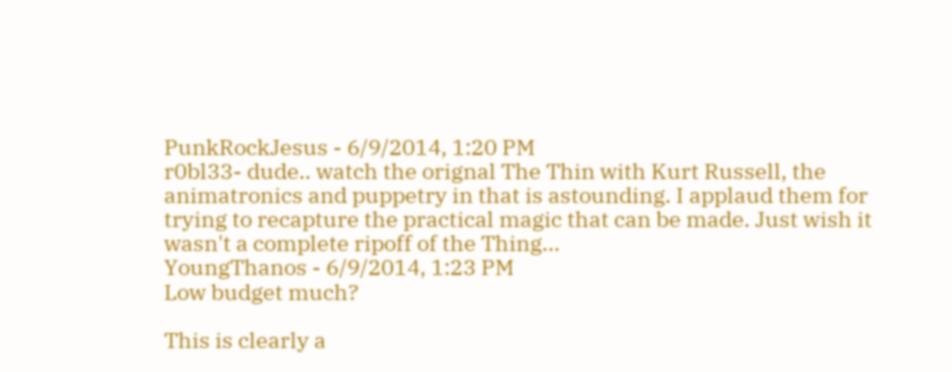PunkRockJesus - 6/9/2014, 1:20 PM
r0bl33- dude.. watch the orignal The Thin with Kurt Russell, the animatronics and puppetry in that is astounding. I applaud them for trying to recapture the practical magic that can be made. Just wish it wasn't a complete ripoff of the Thing...
YoungThanos - 6/9/2014, 1:23 PM
Low budget much?

This is clearly a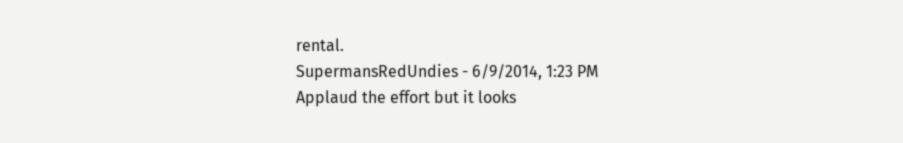rental.
SupermansRedUndies - 6/9/2014, 1:23 PM
Applaud the effort but it looks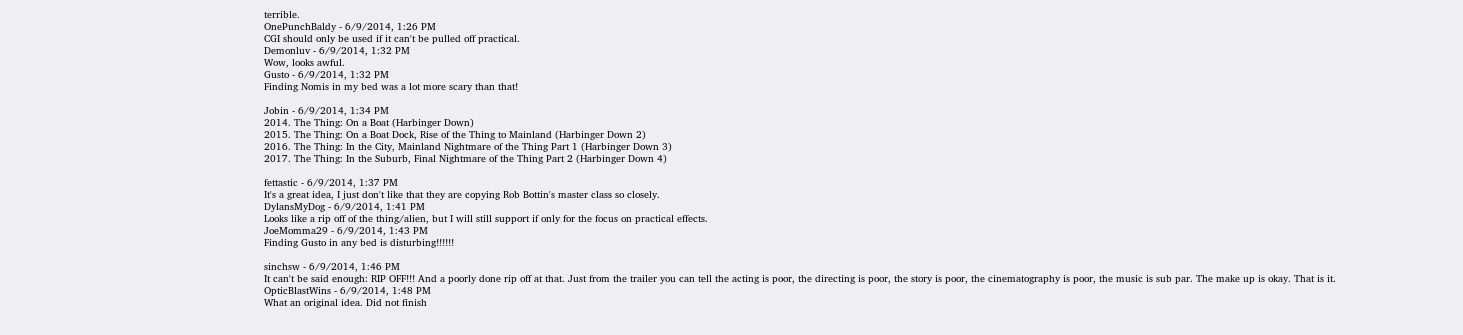terrible.
OnePunchBaldy - 6/9/2014, 1:26 PM
CGI should only be used if it can't be pulled off practical.
Demonluv - 6/9/2014, 1:32 PM
Wow, looks awful.
Gusto - 6/9/2014, 1:32 PM
Finding Nomis in my bed was a lot more scary than that!

Jobin - 6/9/2014, 1:34 PM
2014. The Thing: On a Boat (Harbinger Down)
2015. The Thing: On a Boat Dock, Rise of the Thing to Mainland (Harbinger Down 2)
2016. The Thing: In the City, Mainland Nightmare of the Thing Part 1 (Harbinger Down 3)
2017. The Thing: In the Suburb, Final Nightmare of the Thing Part 2 (Harbinger Down 4)

fettastic - 6/9/2014, 1:37 PM
It's a great idea, I just don't like that they are copying Rob Bottin's master class so closely.
DylansMyDog - 6/9/2014, 1:41 PM
Looks like a rip off of the thing/alien, but I will still support if only for the focus on practical effects.
JoeMomma29 - 6/9/2014, 1:43 PM
Finding Gusto in any bed is disturbing!!!!!!

sinchsw - 6/9/2014, 1:46 PM
It can't be said enough: RIP OFF!!! And a poorly done rip off at that. Just from the trailer you can tell the acting is poor, the directing is poor, the story is poor, the cinematography is poor, the music is sub par. The make up is okay. That is it.
OpticBlastWins - 6/9/2014, 1:48 PM
What an original idea. Did not finish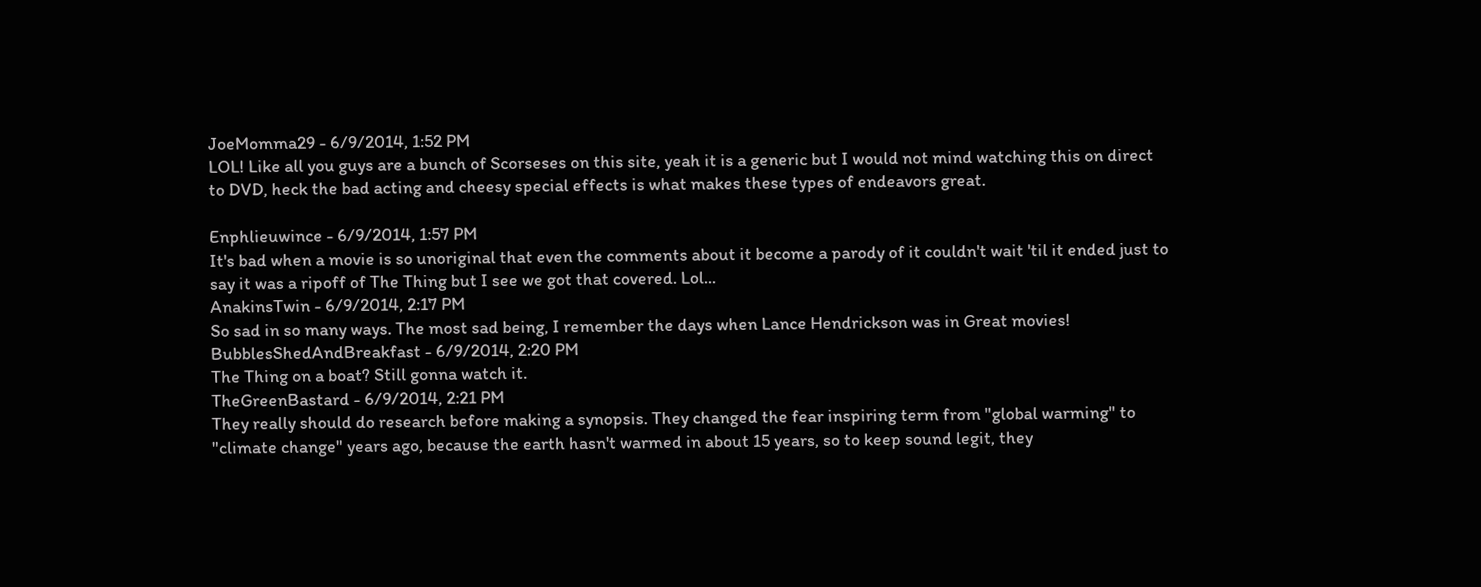JoeMomma29 - 6/9/2014, 1:52 PM
LOL! Like all you guys are a bunch of Scorseses on this site, yeah it is a generic but I would not mind watching this on direct to DVD, heck the bad acting and cheesy special effects is what makes these types of endeavors great.

Enphlieuwince - 6/9/2014, 1:57 PM
It's bad when a movie is so unoriginal that even the comments about it become a parody of it couldn't wait 'til it ended just to say it was a ripoff of The Thing but I see we got that covered. Lol...
AnakinsTwin - 6/9/2014, 2:17 PM
So sad in so many ways. The most sad being, I remember the days when Lance Hendrickson was in Great movies!
BubblesShedAndBreakfast - 6/9/2014, 2:20 PM
The Thing on a boat? Still gonna watch it.
TheGreenBastard - 6/9/2014, 2:21 PM
They really should do research before making a synopsis. They changed the fear inspiring term from "global warming" to "climate change" years ago, because the earth hasn't warmed in about 15 years, so to keep sound legit, they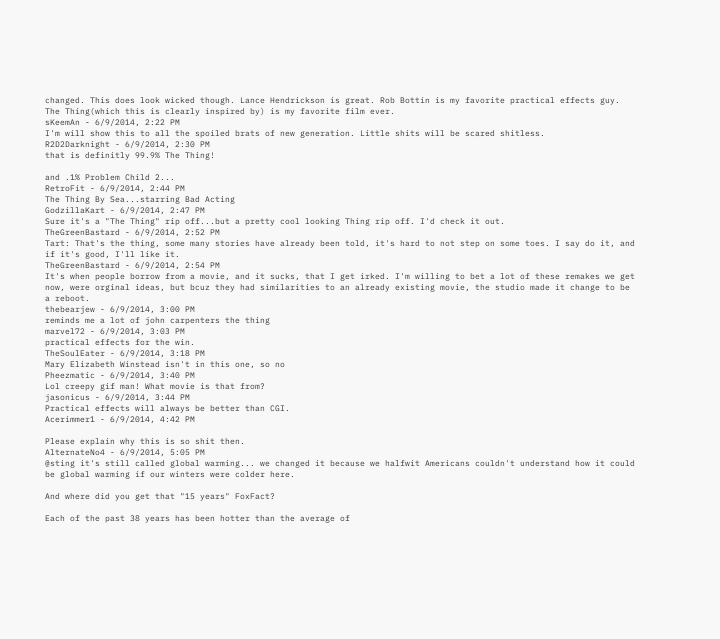changed. This does look wicked though. Lance Hendrickson is great. Rob Bottin is my favorite practical effects guy. The Thing(which this is clearly inspired by) is my favorite film ever.
sKeemAn - 6/9/2014, 2:22 PM
I'm will show this to all the spoiled brats of new generation. Little shits will be scared shitless.
R2D2Darknight - 6/9/2014, 2:30 PM
that is definitly 99.9% The Thing!

and .1% Problem Child 2...
RetroFit - 6/9/2014, 2:44 PM
The Thing By Sea...starring Bad Acting
GodzillaKart - 6/9/2014, 2:47 PM
Sure it's a "The Thing" rip off...but a pretty cool looking Thing rip off. I'd check it out.
TheGreenBastard - 6/9/2014, 2:52 PM
Tart: That's the thing, some many stories have already been told, it's hard to not step on some toes. I say do it, and if it's good, I'll like it.
TheGreenBastard - 6/9/2014, 2:54 PM
It's when people borrow from a movie, and it sucks, that I get irked. I'm willing to bet a lot of these remakes we get now, were orginal ideas, but bcuz they had similarities to an already existing movie, the studio made it change to be a reboot.
thebearjew - 6/9/2014, 3:00 PM
reminds me a lot of john carpenters the thing
marvel72 - 6/9/2014, 3:03 PM
practical effects for the win.
TheSoulEater - 6/9/2014, 3:18 PM
Mary Elizabeth Winstead isn't in this one, so no
Pheezmatic - 6/9/2014, 3:40 PM
Lol creepy gif man! What movie is that from?
jasonicus - 6/9/2014, 3:44 PM
Practical effects will always be better than CGI.
Acerimmer1 - 6/9/2014, 4:42 PM

Please explain why this is so shit then.
AlternateNo4 - 6/9/2014, 5:05 PM
@sting it's still called global warming... we changed it because we halfwit Americans couldn't understand how it could be global warming if our winters were colder here.

And where did you get that "15 years" FoxFact?

Each of the past 38 years has been hotter than the average of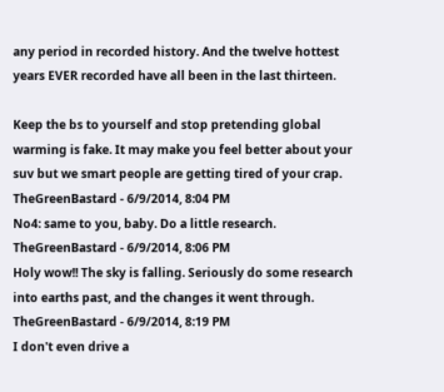any period in recorded history. And the twelve hottest years EVER recorded have all been in the last thirteen.

Keep the bs to yourself and stop pretending global warming is fake. It may make you feel better about your suv but we smart people are getting tired of your crap.
TheGreenBastard - 6/9/2014, 8:04 PM
No4: same to you, baby. Do a little research.
TheGreenBastard - 6/9/2014, 8:06 PM
Holy wow!! The sky is falling. Seriously do some research into earths past, and the changes it went through.
TheGreenBastard - 6/9/2014, 8:19 PM
I don't even drive a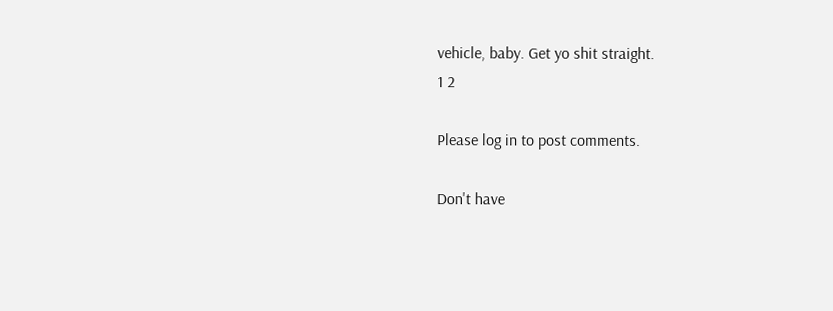vehicle, baby. Get yo shit straight.
1 2

Please log in to post comments.

Don't have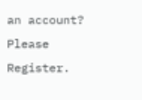an account?
Please Register.